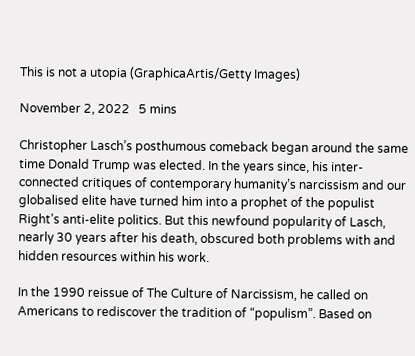This is not a utopia (GraphicaArtis/Getty Images)

November 2, 2022   5 mins

Christopher Lasch’s posthumous comeback began around the same time Donald Trump was elected. In the years since, his inter-connected critiques of contemporary humanity’s narcissism and our globalised elite have turned him into a prophet of the populist Right’s anti-elite politics. But this newfound popularity of Lasch, nearly 30 years after his death, obscured both problems with and hidden resources within his work.

In the 1990 reissue of The Culture of Narcissism, he called on Americans to rediscover the tradition of “populism”. Based on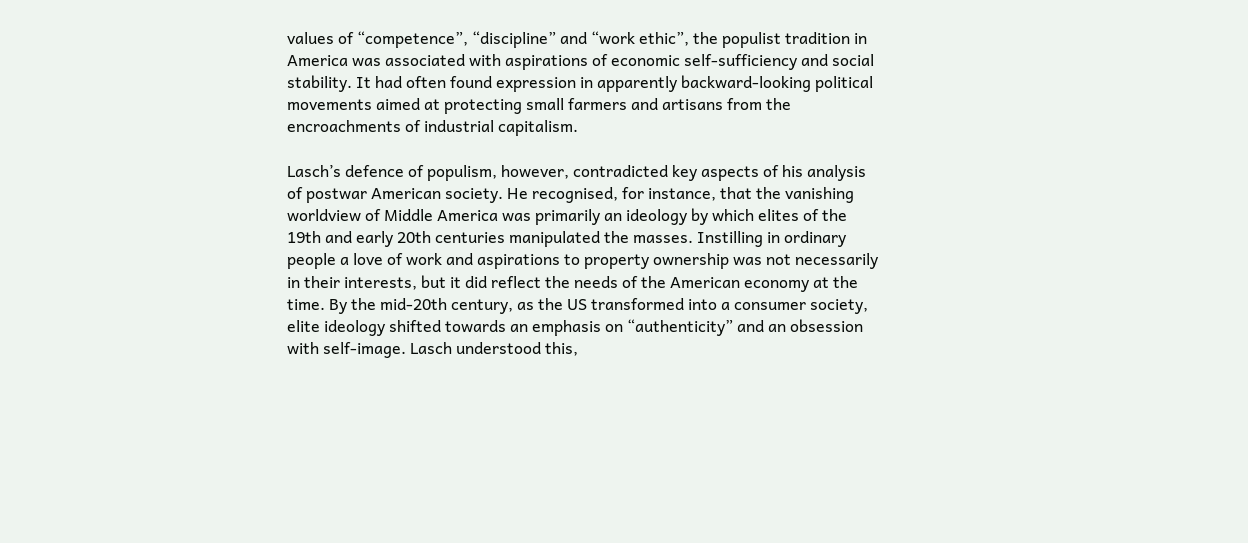values of “competence”, “discipline” and “work ethic”, the populist tradition in America was associated with aspirations of economic self-sufficiency and social stability. It had often found expression in apparently backward-looking political movements aimed at protecting small farmers and artisans from the encroachments of industrial capitalism.

Lasch’s defence of populism, however, contradicted key aspects of his analysis of postwar American society. He recognised, for instance, that the vanishing worldview of Middle America was primarily an ideology by which elites of the 19th and early 20th centuries manipulated the masses. Instilling in ordinary people a love of work and aspirations to property ownership was not necessarily in their interests, but it did reflect the needs of the American economy at the time. By the mid-20th century, as the US transformed into a consumer society, elite ideology shifted towards an emphasis on “authenticity” and an obsession with self-image. Lasch understood this,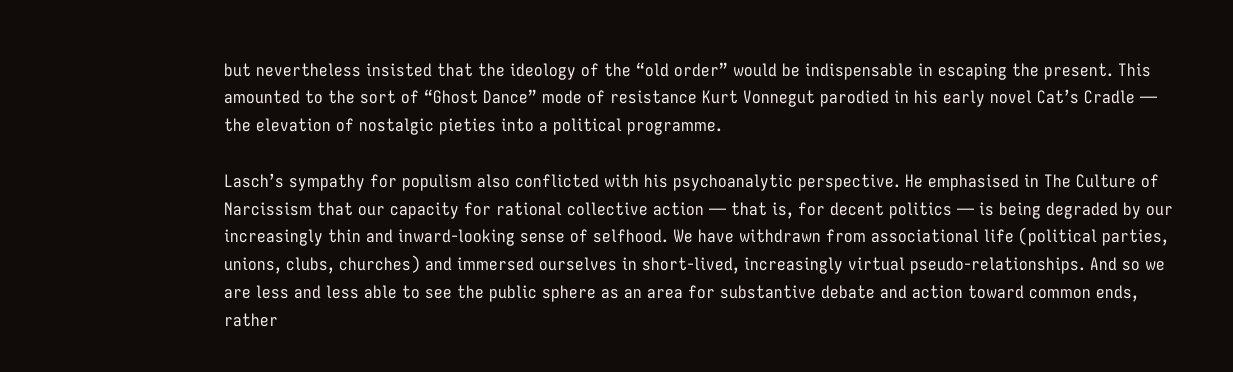but nevertheless insisted that the ideology of the “old order” would be indispensable in escaping the present. This amounted to the sort of “Ghost Dance” mode of resistance Kurt Vonnegut parodied in his early novel Cat’s Cradle — the elevation of nostalgic pieties into a political programme.

Lasch’s sympathy for populism also conflicted with his psychoanalytic perspective. He emphasised in The Culture of Narcissism that our capacity for rational collective action — that is, for decent politics — is being degraded by our increasingly thin and inward-looking sense of selfhood. We have withdrawn from associational life (political parties, unions, clubs, churches) and immersed ourselves in short-lived, increasingly virtual pseudo-relationships. And so we are less and less able to see the public sphere as an area for substantive debate and action toward common ends, rather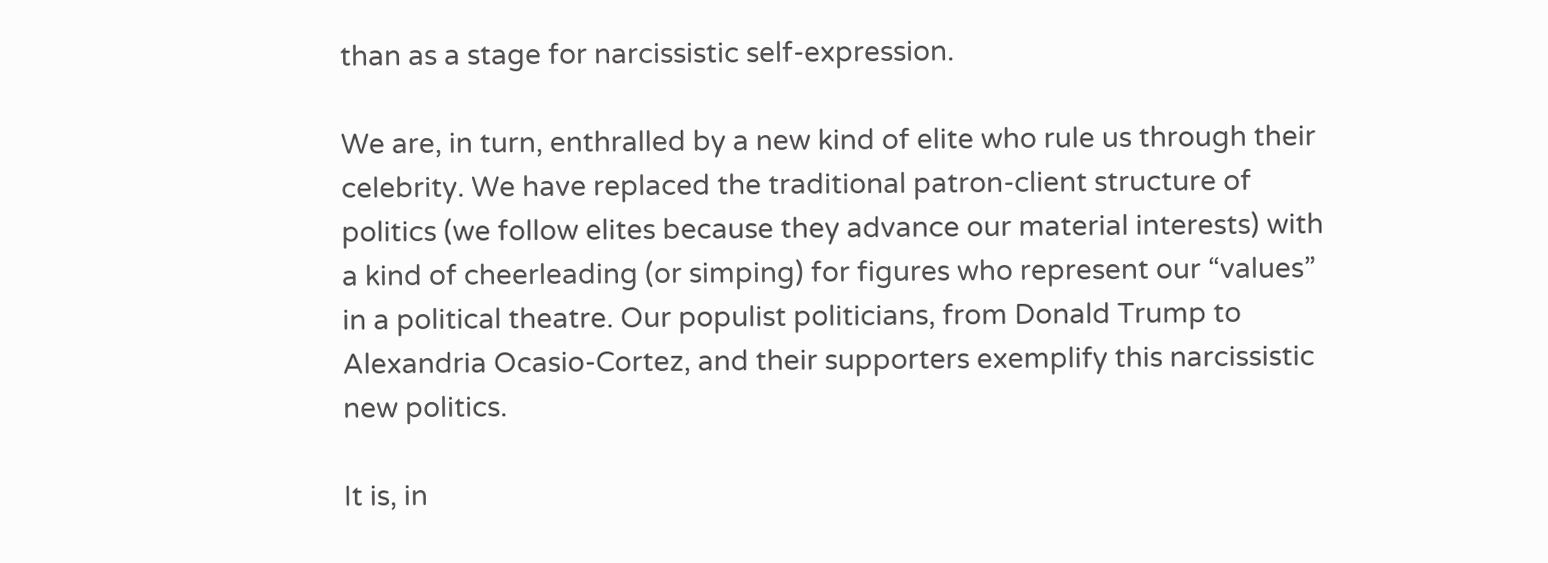than as a stage for narcissistic self-expression.

We are, in turn, enthralled by a new kind of elite who rule us through their celebrity. We have replaced the traditional patron-client structure of politics (we follow elites because they advance our material interests) with a kind of cheerleading (or simping) for figures who represent our “values” in a political theatre. Our populist politicians, from Donald Trump to Alexandria Ocasio-Cortez, and their supporters exemplify this narcissistic new politics.

It is, in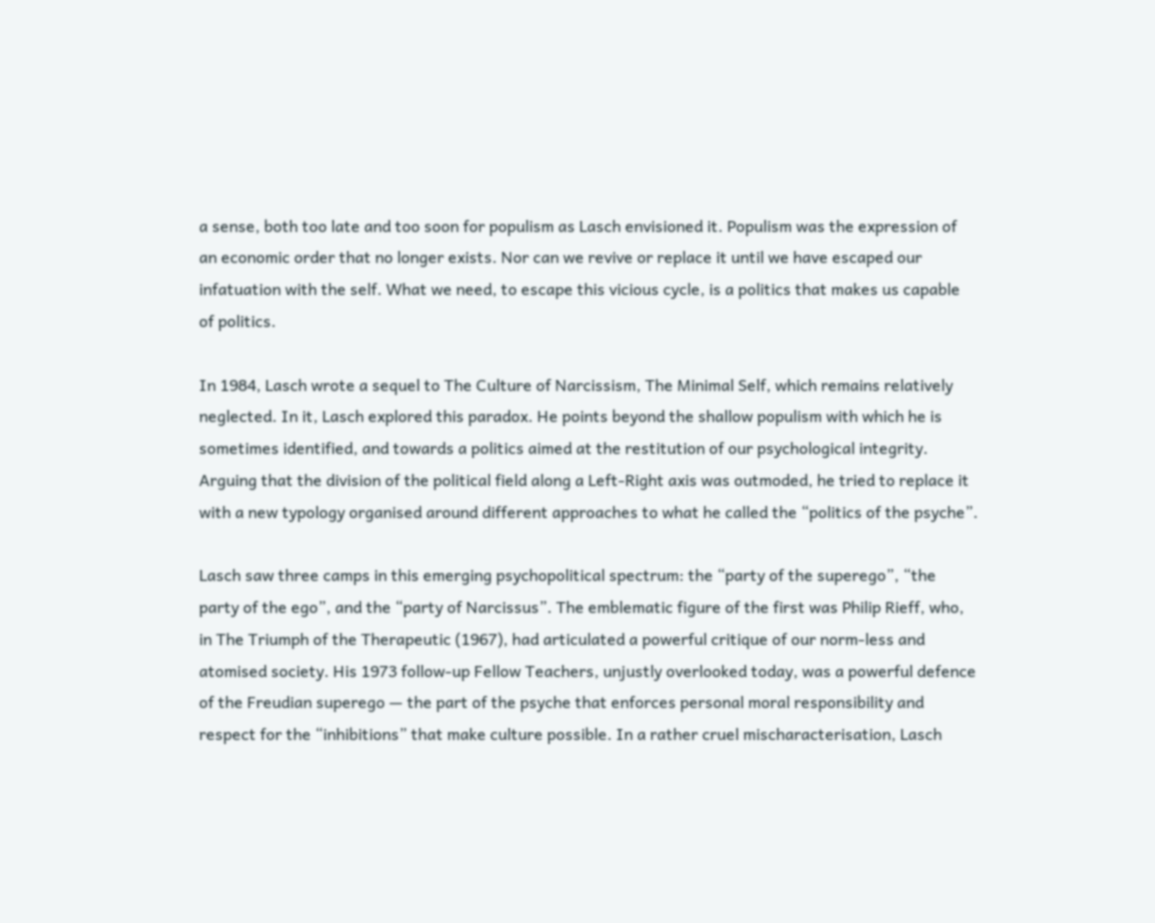a sense, both too late and too soon for populism as Lasch envisioned it. Populism was the expression of an economic order that no longer exists. Nor can we revive or replace it until we have escaped our infatuation with the self. What we need, to escape this vicious cycle, is a politics that makes us capable of politics.

In 1984, Lasch wrote a sequel to The Culture of Narcissism, The Minimal Self, which remains relatively neglected. In it, Lasch explored this paradox. He points beyond the shallow populism with which he is sometimes identified, and towards a politics aimed at the restitution of our psychological integrity. Arguing that the division of the political field along a Left-Right axis was outmoded, he tried to replace it with a new typology organised around different approaches to what he called the “politics of the psyche”.

Lasch saw three camps in this emerging psychopolitical spectrum: the “party of the superego”, “the party of the ego”, and the “party of Narcissus”. The emblematic figure of the first was Philip Rieff, who, in The Triumph of the Therapeutic (1967), had articulated a powerful critique of our norm-less and atomised society. His 1973 follow-up Fellow Teachers, unjustly overlooked today, was a powerful defence of the Freudian superego — the part of the psyche that enforces personal moral responsibility and respect for the “inhibitions” that make culture possible. In a rather cruel mischaracterisation, Lasch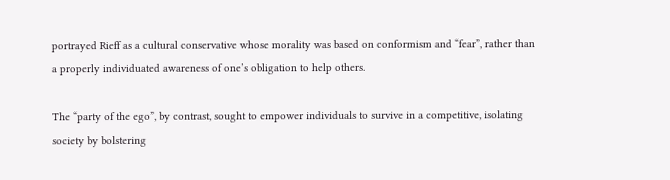portrayed Rieff as a cultural conservative whose morality was based on conformism and “fear”, rather than a properly individuated awareness of one’s obligation to help others.

The “party of the ego”, by contrast, sought to empower individuals to survive in a competitive, isolating society by bolstering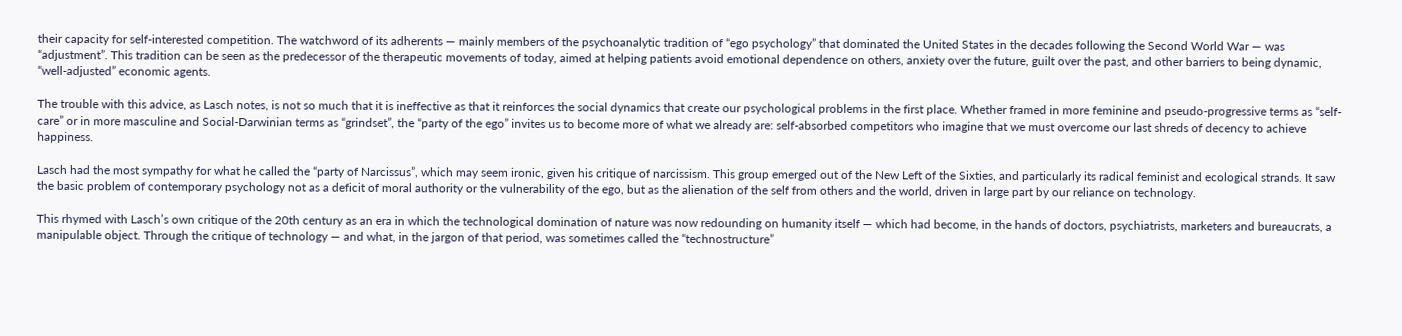their capacity for self-interested competition. The watchword of its adherents — mainly members of the psychoanalytic tradition of “ego psychology” that dominated the United States in the decades following the Second World War — was “adjustment”. This tradition can be seen as the predecessor of the therapeutic movements of today, aimed at helping patients avoid emotional dependence on others, anxiety over the future, guilt over the past, and other barriers to being dynamic, “well-adjusted” economic agents.

The trouble with this advice, as Lasch notes, is not so much that it is ineffective as that it reinforces the social dynamics that create our psychological problems in the first place. Whether framed in more feminine and pseudo-progressive terms as “self-care” or in more masculine and Social-Darwinian terms as “grindset”, the “party of the ego” invites us to become more of what we already are: self-absorbed competitors who imagine that we must overcome our last shreds of decency to achieve happiness.

Lasch had the most sympathy for what he called the “party of Narcissus”, which may seem ironic, given his critique of narcissism. This group emerged out of the New Left of the Sixties, and particularly its radical feminist and ecological strands. It saw the basic problem of contemporary psychology not as a deficit of moral authority or the vulnerability of the ego, but as the alienation of the self from others and the world, driven in large part by our reliance on technology.

This rhymed with Lasch’s own critique of the 20th century as an era in which the technological domination of nature was now redounding on humanity itself — which had become, in the hands of doctors, psychiatrists, marketers and bureaucrats, a manipulable object. Through the critique of technology — and what, in the jargon of that period, was sometimes called the “technostructure”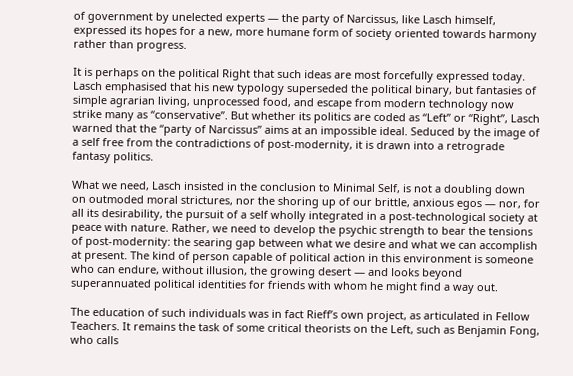of government by unelected experts — the party of Narcissus, like Lasch himself, expressed its hopes for a new, more humane form of society oriented towards harmony rather than progress.

It is perhaps on the political Right that such ideas are most forcefully expressed today. Lasch emphasised that his new typology superseded the political binary, but fantasies of simple agrarian living, unprocessed food, and escape from modern technology now strike many as “conservative”. But whether its politics are coded as “Left” or “Right”, Lasch warned that the “party of Narcissus” aims at an impossible ideal. Seduced by the image of a self free from the contradictions of post-modernity, it is drawn into a retrograde fantasy politics.

What we need, Lasch insisted in the conclusion to Minimal Self, is not a doubling down on outmoded moral strictures, nor the shoring up of our brittle, anxious egos — nor, for all its desirability, the pursuit of a self wholly integrated in a post-technological society at peace with nature. Rather, we need to develop the psychic strength to bear the tensions of post-modernity: the searing gap between what we desire and what we can accomplish at present. The kind of person capable of political action in this environment is someone who can endure, without illusion, the growing desert — and looks beyond superannuated political identities for friends with whom he might find a way out.

The education of such individuals was in fact Rieff’s own project, as articulated in Fellow Teachers. It remains the task of some critical theorists on the Left, such as Benjamin Fong, who calls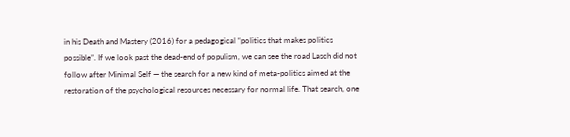in his Death and Mastery (2016) for a pedagogical “politics that makes politics possible”. If we look past the dead-end of populism, we can see the road Lasch did not follow after Minimal Self — the search for a new kind of meta-politics aimed at the restoration of the psychological resources necessary for normal life. That search, one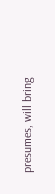presumes, will bring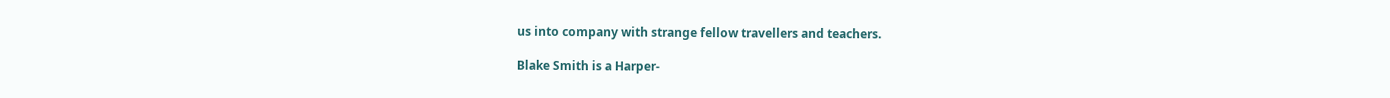us into company with strange fellow travellers and teachers.

Blake Smith is a Harper-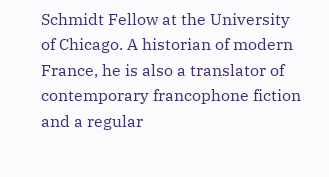Schmidt Fellow at the University of Chicago. A historian of modern France, he is also a translator of contemporary francophone fiction and a regular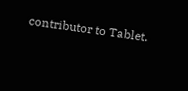contributor to Tablet.